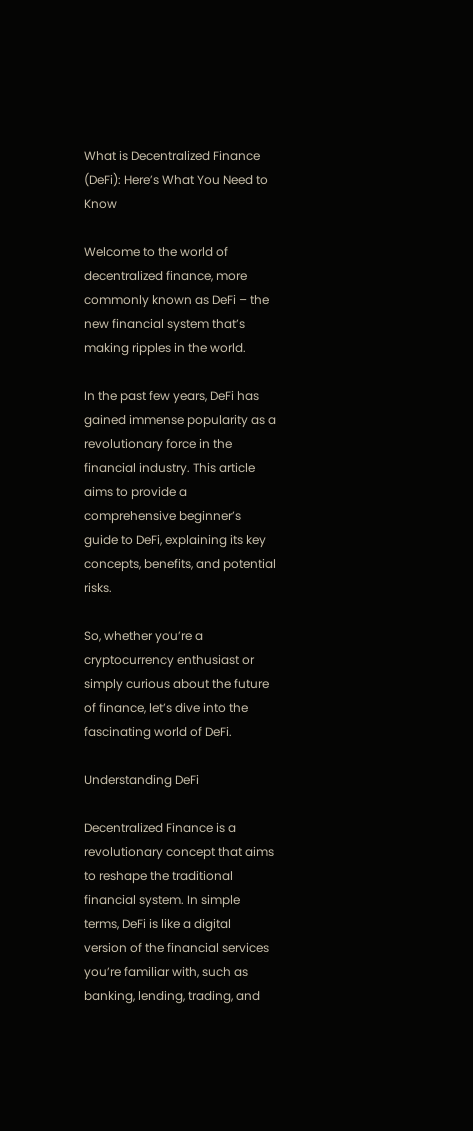What is Decentralized Finance (DeFi): Here’s What You Need to Know

Welcome to the world of decentralized finance, more commonly known as DeFi – the new financial system that’s making ripples in the world.

In the past few years, DeFi has gained immense popularity as a revolutionary force in the financial industry. This article aims to provide a comprehensive beginner’s guide to DeFi, explaining its key concepts, benefits, and potential risks.

So, whether you’re a cryptocurrency enthusiast or simply curious about the future of finance, let’s dive into the fascinating world of DeFi.

Understanding DeFi

Decentralized Finance is a revolutionary concept that aims to reshape the traditional financial system. In simple terms, DeFi is like a digital version of the financial services you’re familiar with, such as banking, lending, trading, and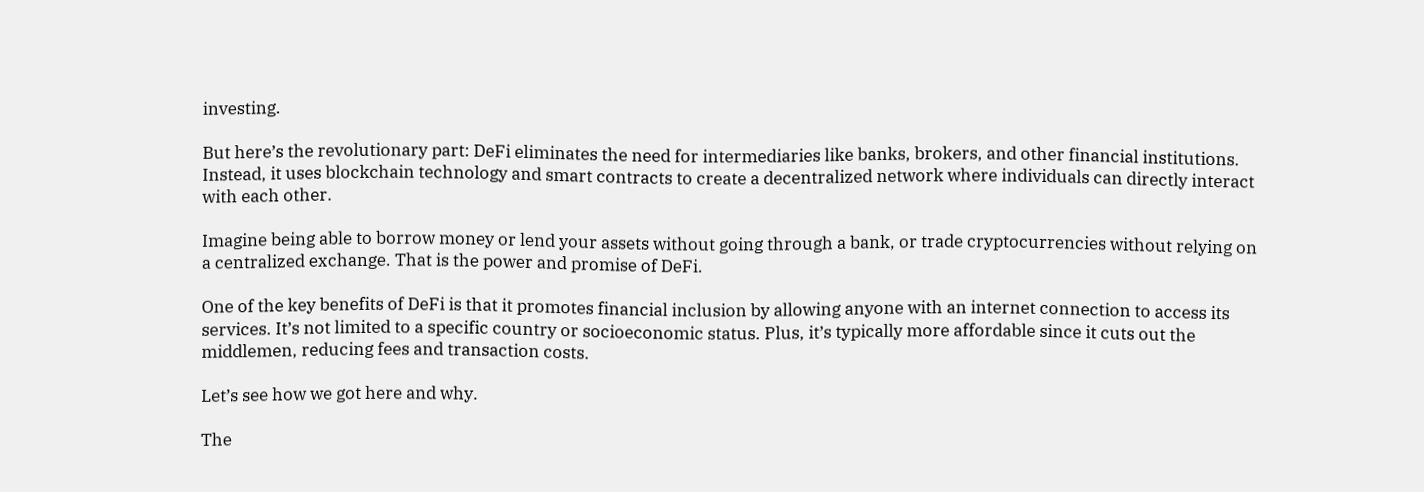investing.

But here’s the revolutionary part: DeFi eliminates the need for intermediaries like banks, brokers, and other financial institutions. Instead, it uses blockchain technology and smart contracts to create a decentralized network where individuals can directly interact with each other.

Imagine being able to borrow money or lend your assets without going through a bank, or trade cryptocurrencies without relying on a centralized exchange. That is the power and promise of DeFi.

One of the key benefits of DeFi is that it promotes financial inclusion by allowing anyone with an internet connection to access its services. It’s not limited to a specific country or socioeconomic status. Plus, it’s typically more affordable since it cuts out the middlemen, reducing fees and transaction costs.

Let’s see how we got here and why.

The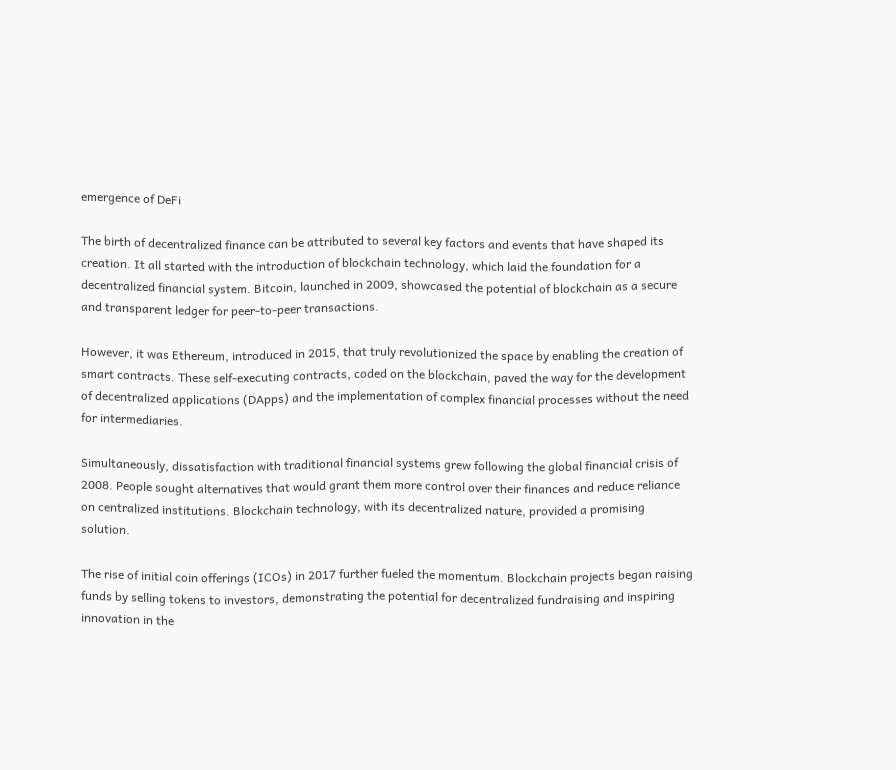emergence of DeFi

The birth of decentralized finance can be attributed to several key factors and events that have shaped its creation. It all started with the introduction of blockchain technology, which laid the foundation for a decentralized financial system. Bitcoin, launched in 2009, showcased the potential of blockchain as a secure and transparent ledger for peer-to-peer transactions.

However, it was Ethereum, introduced in 2015, that truly revolutionized the space by enabling the creation of smart contracts. These self-executing contracts, coded on the blockchain, paved the way for the development of decentralized applications (DApps) and the implementation of complex financial processes without the need for intermediaries.

Simultaneously, dissatisfaction with traditional financial systems grew following the global financial crisis of 2008. People sought alternatives that would grant them more control over their finances and reduce reliance on centralized institutions. Blockchain technology, with its decentralized nature, provided a promising solution.

The rise of initial coin offerings (ICOs) in 2017 further fueled the momentum. Blockchain projects began raising funds by selling tokens to investors, demonstrating the potential for decentralized fundraising and inspiring innovation in the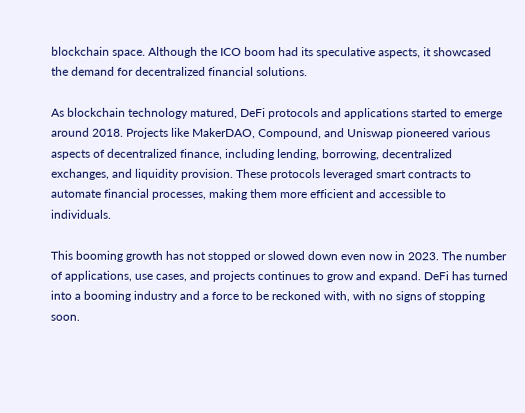blockchain space. Although the ICO boom had its speculative aspects, it showcased the demand for decentralized financial solutions.

As blockchain technology matured, DeFi protocols and applications started to emerge around 2018. Projects like MakerDAO, Compound, and Uniswap pioneered various aspects of decentralized finance, including lending, borrowing, decentralized exchanges, and liquidity provision. These protocols leveraged smart contracts to automate financial processes, making them more efficient and accessible to individuals.

This booming growth has not stopped or slowed down even now in 2023. The number of applications, use cases, and projects continues to grow and expand. DeFi has turned into a booming industry and a force to be reckoned with, with no signs of stopping soon.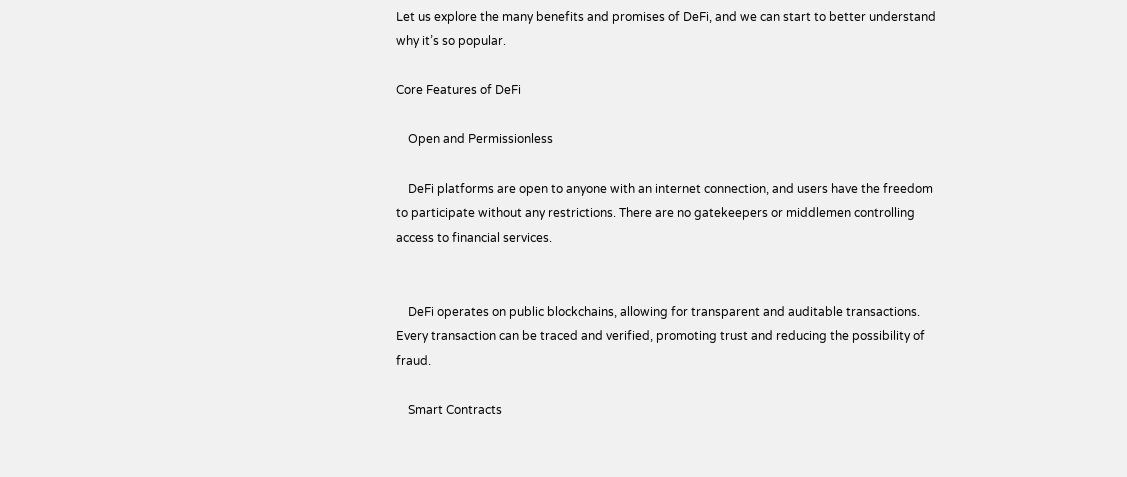Let us explore the many benefits and promises of DeFi, and we can start to better understand why it’s so popular.

Core Features of DeFi

    Open and Permissionless

    DeFi platforms are open to anyone with an internet connection, and users have the freedom to participate without any restrictions. There are no gatekeepers or middlemen controlling access to financial services.


    DeFi operates on public blockchains, allowing for transparent and auditable transactions. Every transaction can be traced and verified, promoting trust and reducing the possibility of fraud.

    Smart Contracts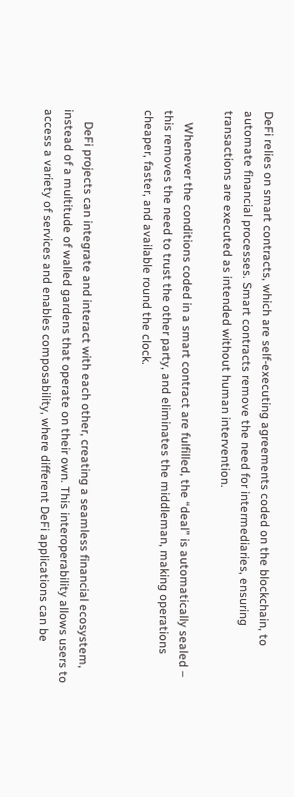DeFi relies on smart contracts, which are self-executing agreements coded on the blockchain, to automate financial processes. Smart contracts remove the need for intermediaries, ensuring transactions are executed as intended without human intervention.

    Whenever the conditions coded in a smart contract are fulfilled, the “deal” is automatically sealed – this removes the need to trust the other party, and eliminates the middleman, making operations cheaper, faster, and available round the clock.


    DeFi projects can integrate and interact with each other, creating a seamless financial ecosystem, instead of a multitude of walled gardens that operate on their own. This interoperability allows users to access a variety of services and enables composability, where different DeFi applications can be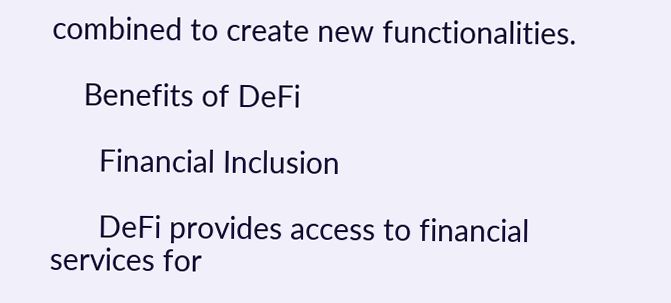combined to create new functionalities.

    Benefits of DeFi

      Financial Inclusion

      DeFi provides access to financial services for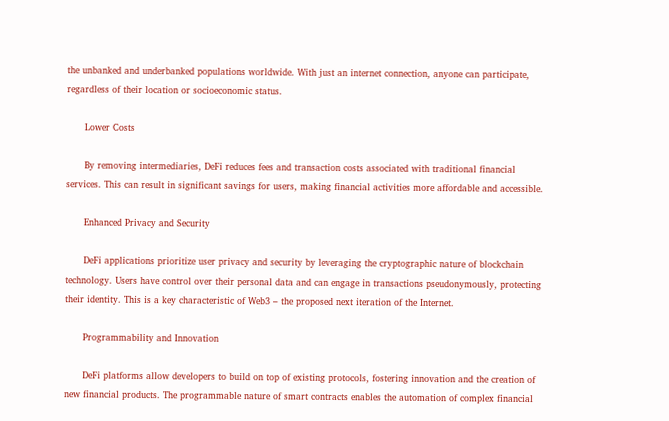the unbanked and underbanked populations worldwide. With just an internet connection, anyone can participate, regardless of their location or socioeconomic status.

      Lower Costs

      By removing intermediaries, DeFi reduces fees and transaction costs associated with traditional financial services. This can result in significant savings for users, making financial activities more affordable and accessible.

      Enhanced Privacy and Security

      DeFi applications prioritize user privacy and security by leveraging the cryptographic nature of blockchain technology. Users have control over their personal data and can engage in transactions pseudonymously, protecting their identity. This is a key characteristic of Web3 – the proposed next iteration of the Internet.

      Programmability and Innovation

      DeFi platforms allow developers to build on top of existing protocols, fostering innovation and the creation of new financial products. The programmable nature of smart contracts enables the automation of complex financial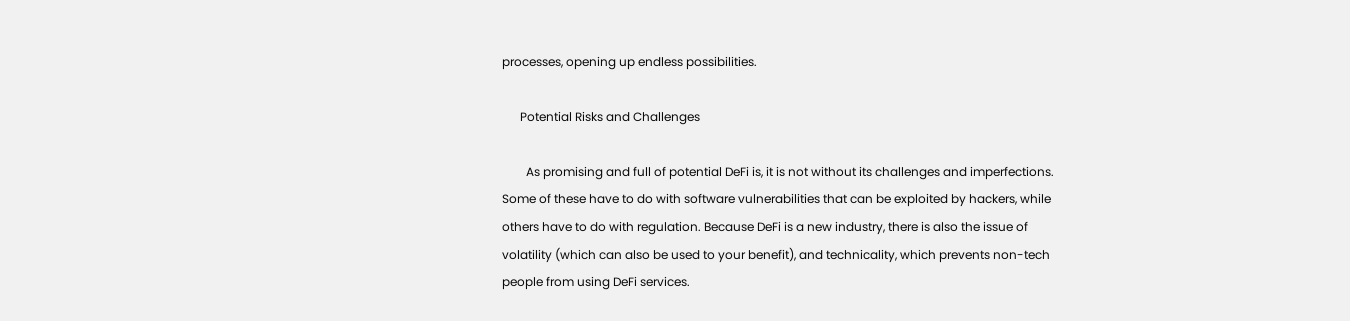processes, opening up endless possibilities.

      Potential Risks and Challenges

        As promising and full of potential DeFi is, it is not without its challenges and imperfections. Some of these have to do with software vulnerabilities that can be exploited by hackers, while others have to do with regulation. Because DeFi is a new industry, there is also the issue of volatility (which can also be used to your benefit), and technicality, which prevents non-tech people from using DeFi services.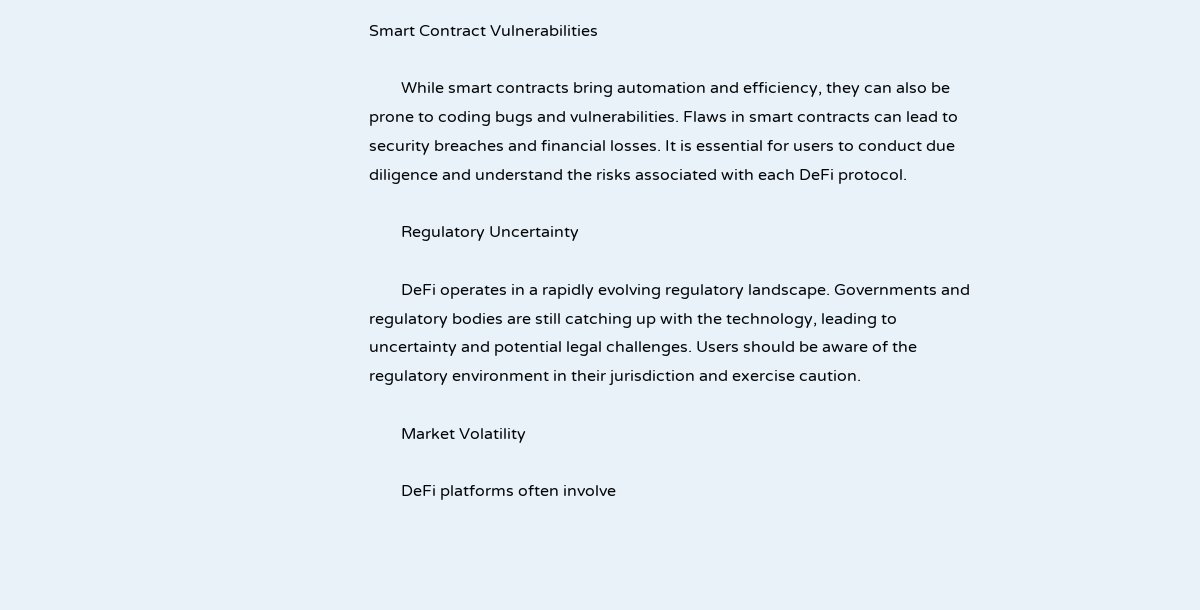Smart Contract Vulnerabilities

        While smart contracts bring automation and efficiency, they can also be prone to coding bugs and vulnerabilities. Flaws in smart contracts can lead to security breaches and financial losses. It is essential for users to conduct due diligence and understand the risks associated with each DeFi protocol.

        Regulatory Uncertainty

        DeFi operates in a rapidly evolving regulatory landscape. Governments and regulatory bodies are still catching up with the technology, leading to uncertainty and potential legal challenges. Users should be aware of the regulatory environment in their jurisdiction and exercise caution.

        Market Volatility

        DeFi platforms often involve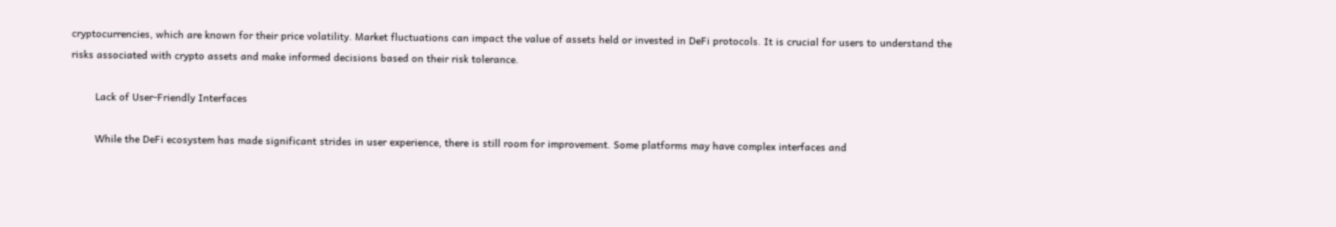cryptocurrencies, which are known for their price volatility. Market fluctuations can impact the value of assets held or invested in DeFi protocols. It is crucial for users to understand the risks associated with crypto assets and make informed decisions based on their risk tolerance.

        Lack of User-Friendly Interfaces

        While the DeFi ecosystem has made significant strides in user experience, there is still room for improvement. Some platforms may have complex interfaces and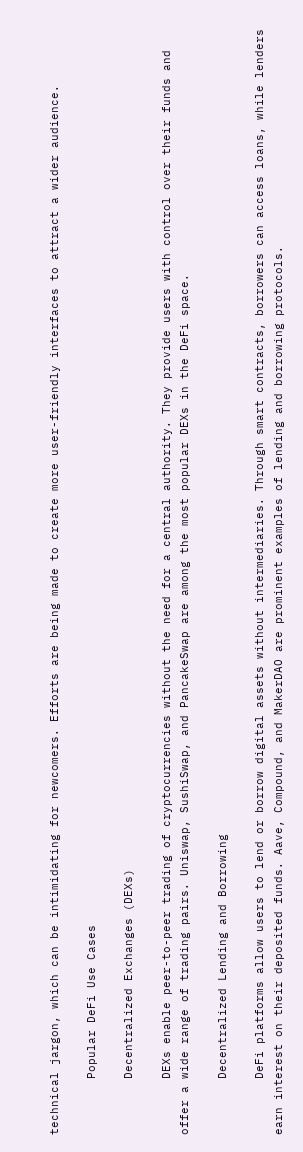technical jargon, which can be intimidating for newcomers. Efforts are being made to create more user-friendly interfaces to attract a wider audience.

        Popular DeFi Use Cases

        Decentralized Exchanges (DEXs)

        DEXs enable peer-to-peer trading of cryptocurrencies without the need for a central authority. They provide users with control over their funds and offer a wide range of trading pairs. Uniswap, SushiSwap, and PancakeSwap are among the most popular DEXs in the DeFi space.

        Decentralized Lending and Borrowing

        DeFi platforms allow users to lend or borrow digital assets without intermediaries. Through smart contracts, borrowers can access loans, while lenders earn interest on their deposited funds. Aave, Compound, and MakerDAO are prominent examples of lending and borrowing protocols.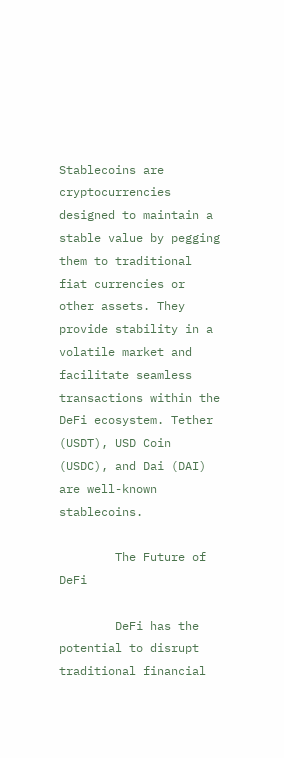Stablecoins are cryptocurrencies designed to maintain a stable value by pegging them to traditional fiat currencies or other assets. They provide stability in a volatile market and facilitate seamless transactions within the DeFi ecosystem. Tether (USDT), USD Coin (USDC), and Dai (DAI) are well-known stablecoins.

        The Future of DeFi

        DeFi has the potential to disrupt traditional financial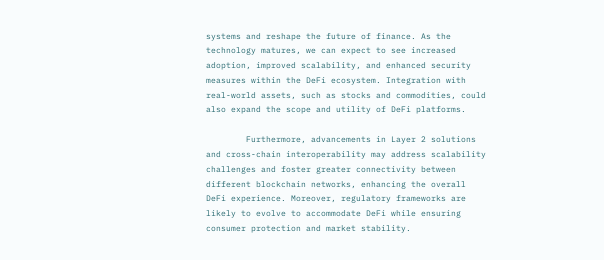systems and reshape the future of finance. As the technology matures, we can expect to see increased adoption, improved scalability, and enhanced security measures within the DeFi ecosystem. Integration with real-world assets, such as stocks and commodities, could also expand the scope and utility of DeFi platforms.

        Furthermore, advancements in Layer 2 solutions and cross-chain interoperability may address scalability challenges and foster greater connectivity between different blockchain networks, enhancing the overall DeFi experience. Moreover, regulatory frameworks are likely to evolve to accommodate DeFi while ensuring consumer protection and market stability.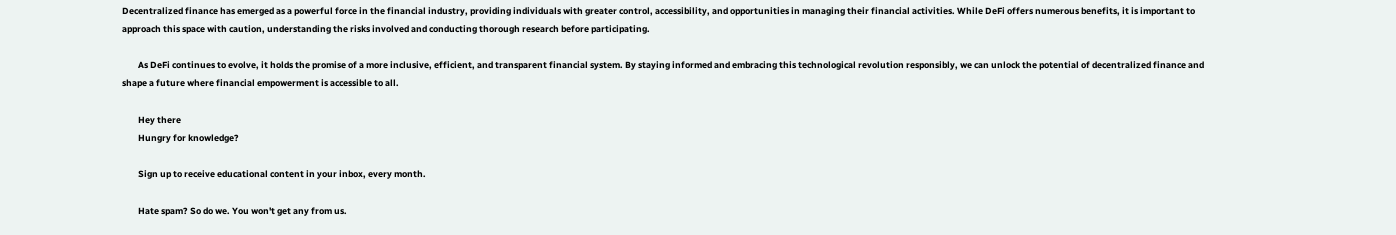Decentralized finance has emerged as a powerful force in the financial industry, providing individuals with greater control, accessibility, and opportunities in managing their financial activities. While DeFi offers numerous benefits, it is important to approach this space with caution, understanding the risks involved and conducting thorough research before participating.

        As DeFi continues to evolve, it holds the promise of a more inclusive, efficient, and transparent financial system. By staying informed and embracing this technological revolution responsibly, we can unlock the potential of decentralized finance and shape a future where financial empowerment is accessible to all.

        Hey there
        Hungry for knowledge?

        Sign up to receive educational content in your inbox, every month.

        Hate spam? So do we. You won't get any from us.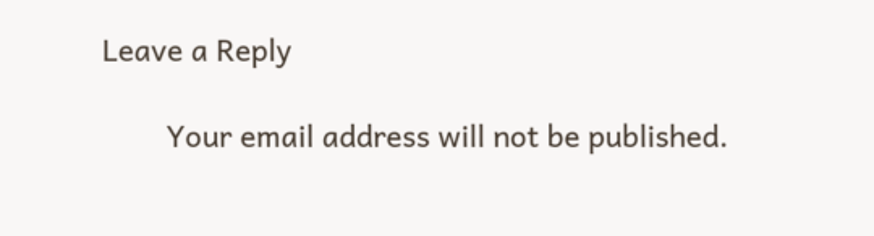Leave a Reply

        Your email address will not be published.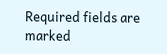Required fields are marked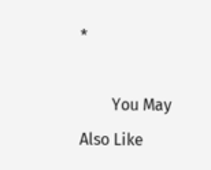*

        You May Also Like